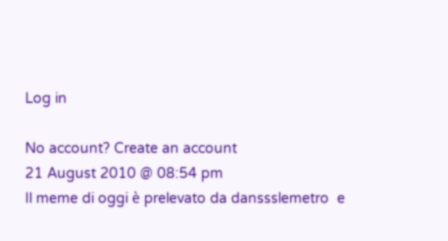Log in

No account? Create an account
21 August 2010 @ 08:54 pm
Il meme di oggi è prelevato da danssslemetro  e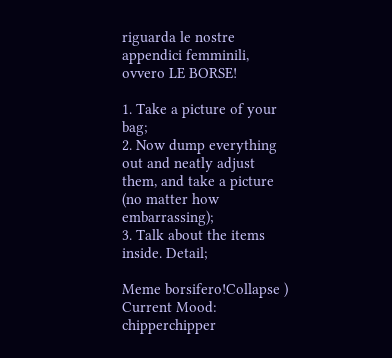riguarda le nostre appendici femminili, ovvero LE BORSE!

1. Take a picture of your bag;
2. Now dump everything out and neatly adjust them, and take a picture (no matter how embarrassing);
3. Talk about the items inside. Detail;

Meme borsifero!Collapse )
Current Mood: chipperchipper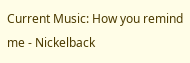Current Music: How you remind me - Nickelback